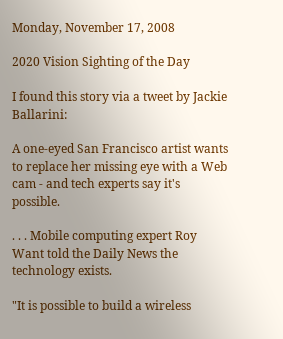Monday, November 17, 2008

2020 Vision Sighting of the Day

I found this story via a tweet by Jackie Ballarini:

A one-eyed San Francisco artist wants to replace her missing eye with a Web cam - and tech experts say it's possible.

. . . Mobile computing expert Roy Want told the Daily News the technology exists.

"It is possible to build a wireless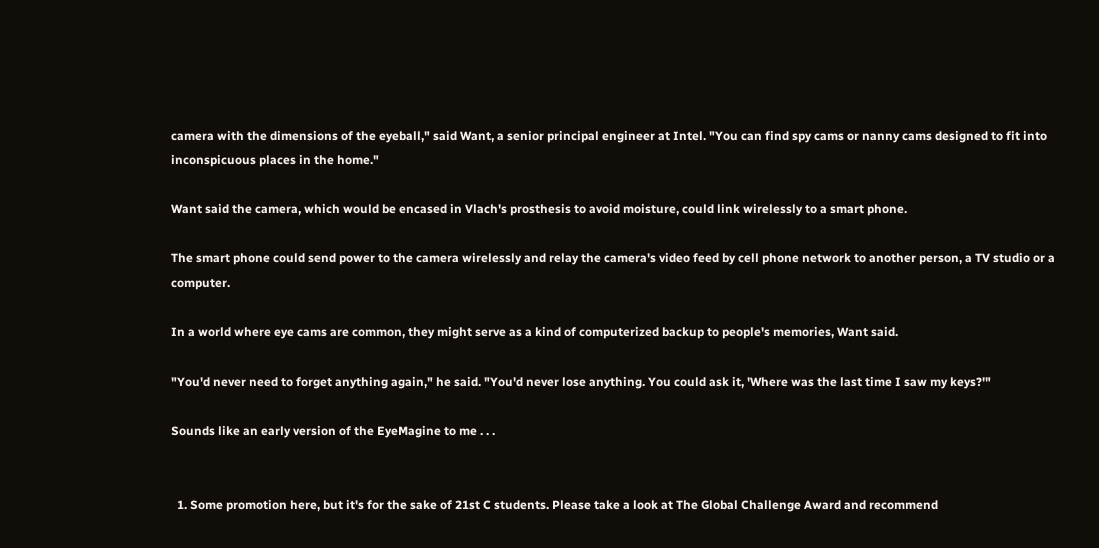camera with the dimensions of the eyeball," said Want, a senior principal engineer at Intel. "You can find spy cams or nanny cams designed to fit into inconspicuous places in the home."

Want said the camera, which would be encased in Vlach's prosthesis to avoid moisture, could link wirelessly to a smart phone.

The smart phone could send power to the camera wirelessly and relay the camera's video feed by cell phone network to another person, a TV studio or a computer.

In a world where eye cams are common, they might serve as a kind of computerized backup to people's memories, Want said.

"You'd never need to forget anything again," he said. "You'd never lose anything. You could ask it, 'Where was the last time I saw my keys?'"

Sounds like an early version of the EyeMagine to me . . .


  1. Some promotion here, but it's for the sake of 21st C students. Please take a look at The Global Challenge Award and recommend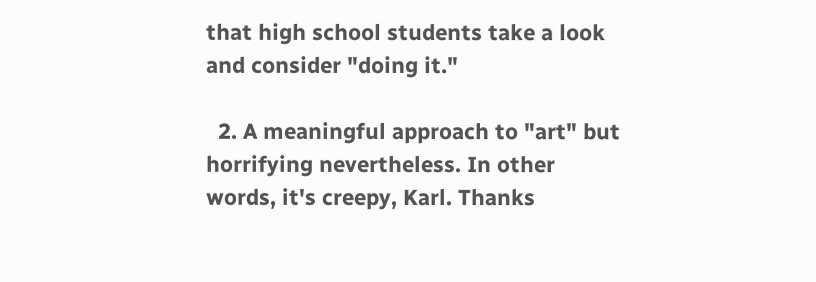that high school students take a look and consider "doing it."

  2. A meaningful approach to "art" but horrifying nevertheless. In other words, it's creepy, Karl. Thanks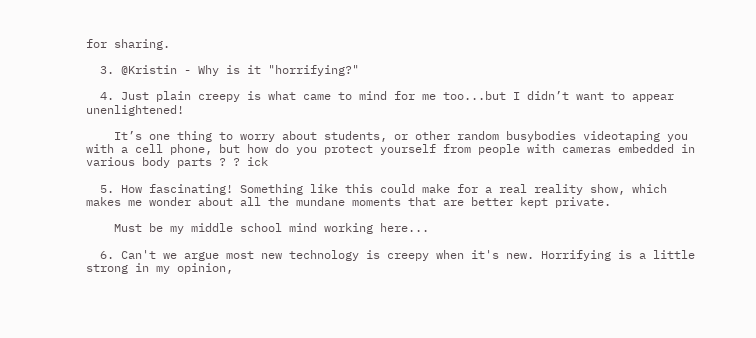for sharing.

  3. @Kristin - Why is it "horrifying?"

  4. Just plain creepy is what came to mind for me too...but I didn’t want to appear unenlightened!

    It’s one thing to worry about students, or other random busybodies videotaping you with a cell phone, but how do you protect yourself from people with cameras embedded in various body parts ? ? ick

  5. How fascinating! Something like this could make for a real reality show, which makes me wonder about all the mundane moments that are better kept private.

    Must be my middle school mind working here...

  6. Can't we argue most new technology is creepy when it's new. Horrifying is a little strong in my opinion,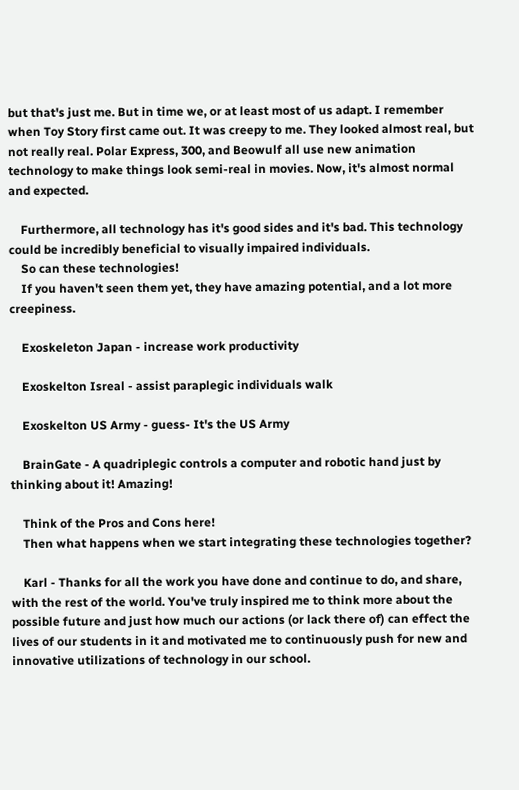but that's just me. But in time we, or at least most of us adapt. I remember when Toy Story first came out. It was creepy to me. They looked almost real, but not really real. Polar Express, 300, and Beowulf all use new animation technology to make things look semi-real in movies. Now, it's almost normal and expected.

    Furthermore, all technology has it's good sides and it's bad. This technology could be incredibly beneficial to visually impaired individuals.
    So can these technologies!
    If you haven't seen them yet, they have amazing potential, and a lot more creepiness.

    Exoskeleton Japan - increase work productivity

    Exoskelton Isreal - assist paraplegic individuals walk

    Exoskelton US Army - guess- It's the US Army

    BrainGate - A quadriplegic controls a computer and robotic hand just by thinking about it! Amazing!

    Think of the Pros and Cons here!
    Then what happens when we start integrating these technologies together?

    Karl - Thanks for all the work you have done and continue to do, and share, with the rest of the world. You've truly inspired me to think more about the possible future and just how much our actions (or lack there of) can effect the lives of our students in it and motivated me to continuously push for new and innovative utilizations of technology in our school.